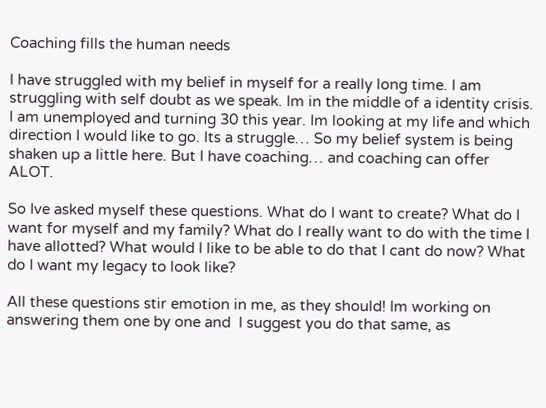Coaching fills the human needs

I have struggled with my belief in myself for a really long time. I am struggling with self doubt as we speak. Im in the middle of a identity crisis. I am unemployed and turning 30 this year. Im looking at my life and which direction I would like to go. Its a struggle… So my belief system is being shaken up a little here. But I have coaching… and coaching can offer ALOT.

So Ive asked myself these questions. What do I want to create? What do I want for myself and my family? What do I really want to do with the time I have allotted? What would I like to be able to do that I cant do now? What do I want my legacy to look like?

All these questions stir emotion in me, as they should! Im working on answering them one by one and  I suggest you do that same, as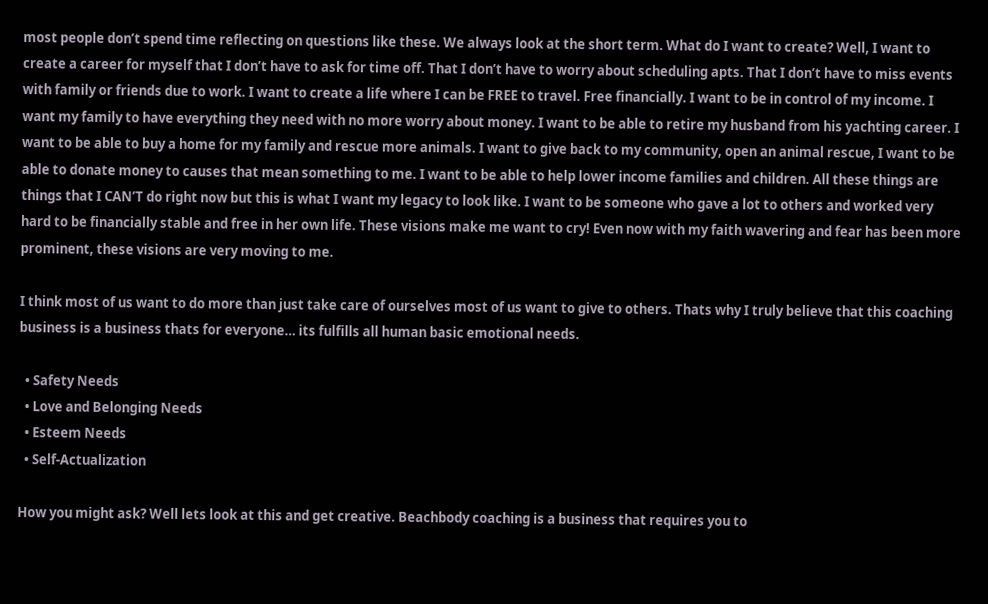most people don’t spend time reflecting on questions like these. We always look at the short term. What do I want to create? Well, I want to create a career for myself that I don’t have to ask for time off. That I don’t have to worry about scheduling apts. That I don’t have to miss events with family or friends due to work. I want to create a life where I can be FREE to travel. Free financially. I want to be in control of my income. I want my family to have everything they need with no more worry about money. I want to be able to retire my husband from his yachting career. I want to be able to buy a home for my family and rescue more animals. I want to give back to my community, open an animal rescue, I want to be able to donate money to causes that mean something to me. I want to be able to help lower income families and children. All these things are things that I CAN’T do right now but this is what I want my legacy to look like. I want to be someone who gave a lot to others and worked very hard to be financially stable and free in her own life. These visions make me want to cry! Even now with my faith wavering and fear has been more prominent, these visions are very moving to me.

I think most of us want to do more than just take care of ourselves most of us want to give to others. Thats why I truly believe that this coaching business is a business thats for everyone… its fulfills all human basic emotional needs.

  • Safety Needs
  • Love and Belonging Needs
  • Esteem Needs
  • Self-Actualization

How you might ask? Well lets look at this and get creative. Beachbody coaching is a business that requires you to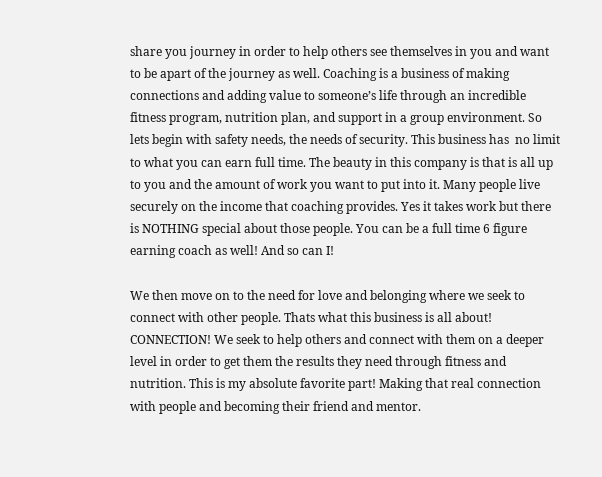share you journey in order to help others see themselves in you and want to be apart of the journey as well. Coaching is a business of making connections and adding value to someone’s life through an incredible fitness program, nutrition plan, and support in a group environment. So lets begin with safety needs, the needs of security. This business has  no limit to what you can earn full time. The beauty in this company is that is all up to you and the amount of work you want to put into it. Many people live securely on the income that coaching provides. Yes it takes work but there is NOTHING special about those people. You can be a full time 6 figure earning coach as well! And so can I!

We then move on to the need for love and belonging where we seek to connect with other people. Thats what this business is all about! CONNECTION! We seek to help others and connect with them on a deeper level in order to get them the results they need through fitness and nutrition. This is my absolute favorite part! Making that real connection with people and becoming their friend and mentor.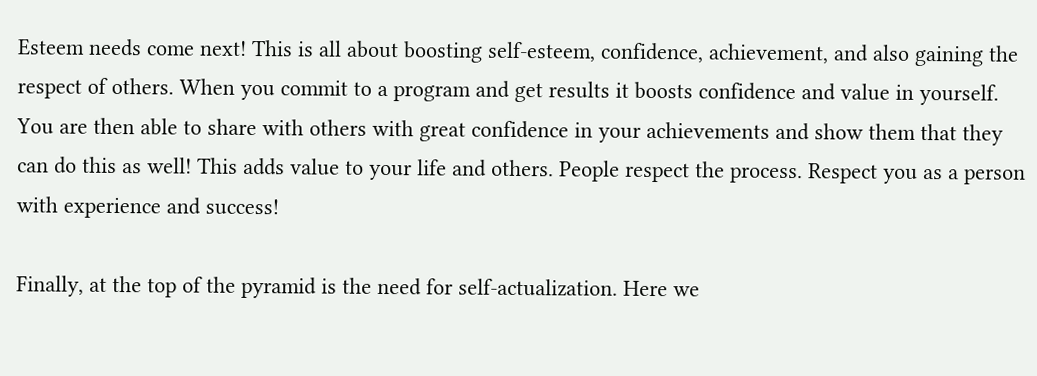Esteem needs come next! This is all about boosting self-esteem, confidence, achievement, and also gaining the respect of others. When you commit to a program and get results it boosts confidence and value in yourself. You are then able to share with others with great confidence in your achievements and show them that they can do this as well! This adds value to your life and others. People respect the process. Respect you as a person with experience and success!

Finally, at the top of the pyramid is the need for self-actualization. Here we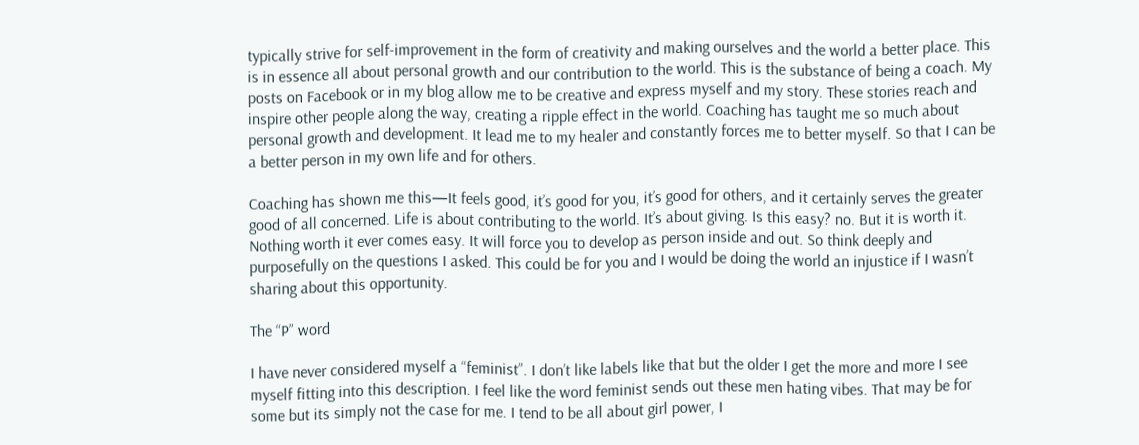typically strive for self-improvement in the form of creativity and making ourselves and the world a better place. This is in essence all about personal growth and our contribution to the world. This is the substance of being a coach. My posts on Facebook or in my blog allow me to be creative and express myself and my story. These stories reach and inspire other people along the way, creating a ripple effect in the world. Coaching has taught me so much about personal growth and development. It lead me to my healer and constantly forces me to better myself. So that I can be a better person in my own life and for others.

Coaching has shown me this—It feels good, it’s good for you, it’s good for others, and it certainly serves the greater good of all concerned. Life is about contributing to the world. It’s about giving. Is this easy? no. But it is worth it. Nothing worth it ever comes easy. It will force you to develop as person inside and out. So think deeply and purposefully on the questions I asked. This could be for you and I would be doing the world an injustice if I wasn’t sharing about this opportunity.

The “P” word

I have never considered myself a “feminist”. I don’t like labels like that but the older I get the more and more I see myself fitting into this description. I feel like the word feminist sends out these men hating vibes. That may be for some but its simply not the case for me. I tend to be all about girl power, I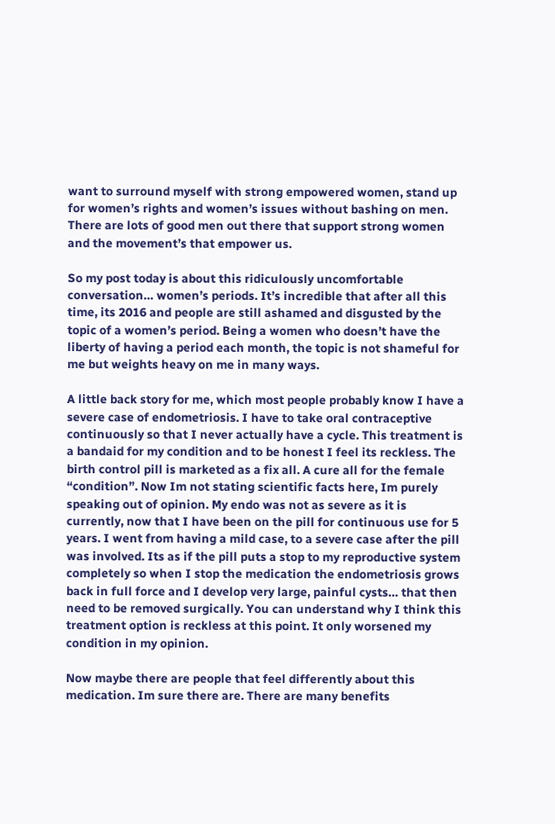want to surround myself with strong empowered women, stand up for women’s rights and women’s issues without bashing on men. There are lots of good men out there that support strong women and the movement’s that empower us.

So my post today is about this ridiculously uncomfortable conversation… women’s periods. It’s incredible that after all this time, its 2016 and people are still ashamed and disgusted by the topic of a women’s period. Being a women who doesn’t have the liberty of having a period each month, the topic is not shameful for me but weights heavy on me in many ways.

A little back story for me, which most people probably know I have a severe case of endometriosis. I have to take oral contraceptive continuously so that I never actually have a cycle. This treatment is a bandaid for my condition and to be honest I feel its reckless. The birth control pill is marketed as a fix all. A cure all for the female “condition”. Now Im not stating scientific facts here, Im purely speaking out of opinion. My endo was not as severe as it is currently, now that I have been on the pill for continuous use for 5 years. I went from having a mild case, to a severe case after the pill was involved. Its as if the pill puts a stop to my reproductive system completely so when I stop the medication the endometriosis grows back in full force and I develop very large, painful cysts… that then need to be removed surgically. You can understand why I think this treatment option is reckless at this point. It only worsened my condition in my opinion.

Now maybe there are people that feel differently about this medication. Im sure there are. There are many benefits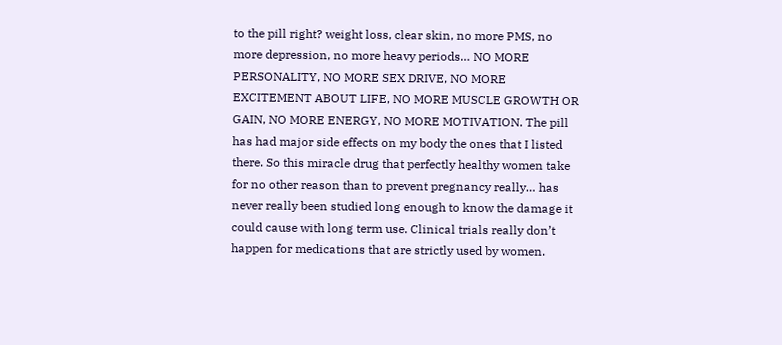to the pill right? weight loss, clear skin, no more PMS, no more depression, no more heavy periods… NO MORE PERSONALITY, NO MORE SEX DRIVE, NO MORE EXCITEMENT ABOUT LIFE, NO MORE MUSCLE GROWTH OR GAIN, NO MORE ENERGY, NO MORE MOTIVATION. The pill has had major side effects on my body the ones that I listed there. So this miracle drug that perfectly healthy women take for no other reason than to prevent pregnancy really… has never really been studied long enough to know the damage it could cause with long term use. Clinical trials really don’t happen for medications that are strictly used by women.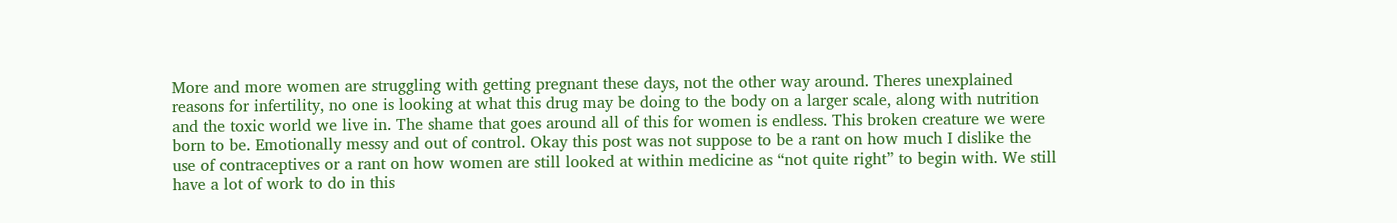More and more women are struggling with getting pregnant these days, not the other way around. Theres unexplained reasons for infertility, no one is looking at what this drug may be doing to the body on a larger scale, along with nutrition and the toxic world we live in. The shame that goes around all of this for women is endless. This broken creature we were born to be. Emotionally messy and out of control. Okay this post was not suppose to be a rant on how much I dislike the use of contraceptives or a rant on how women are still looked at within medicine as “not quite right” to begin with. We still have a lot of work to do in this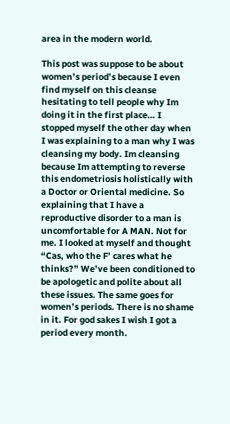area in the modern world.

This post was suppose to be about women’s period’s because I even find myself on this cleanse hesitating to tell people why Im doing it in the first place… I stopped myself the other day when I was explaining to a man why I was cleansing my body. Im cleansing because Im attempting to reverse this endometriosis holistically with a Doctor or Oriental medicine. So explaining that I have a reproductive disorder to a man is uncomfortable for A MAN. Not for me. I looked at myself and thought “Cas, who the F’ cares what he thinks?” We’ve been conditioned to be apologetic and polite about all these issues. The same goes for women’s periods. There is no shame in it. For god sakes I wish I got a period every month.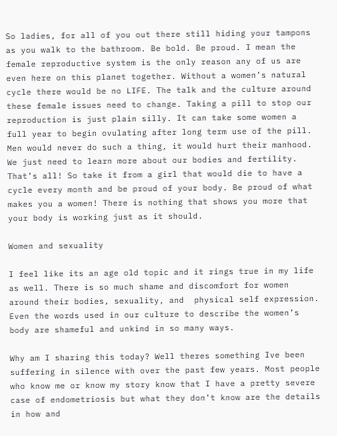So ladies, for all of you out there still hiding your tampons as you walk to the bathroom. Be bold. Be proud. I mean the female reproductive system is the only reason any of us are even here on this planet together. Without a women’s natural cycle there would be no LIFE. The talk and the culture around these female issues need to change. Taking a pill to stop our reproduction is just plain silly. It can take some women a full year to begin ovulating after long term use of the pill. Men would never do such a thing, it would hurt their manhood. We just need to learn more about our bodies and fertility. That’s all! So take it from a girl that would die to have a cycle every month and be proud of your body. Be proud of what makes you a women! There is nothing that shows you more that your body is working just as it should.

Women and sexuality

I feel like its an age old topic and it rings true in my life as well. There is so much shame and discomfort for women around their bodies, sexuality, and  physical self expression. Even the words used in our culture to describe the women’s body are shameful and unkind in so many ways.

Why am I sharing this today? Well theres something Ive been suffering in silence with over the past few years. Most people who know me or know my story know that I have a pretty severe case of endometriosis but what they don’t know are the details in how and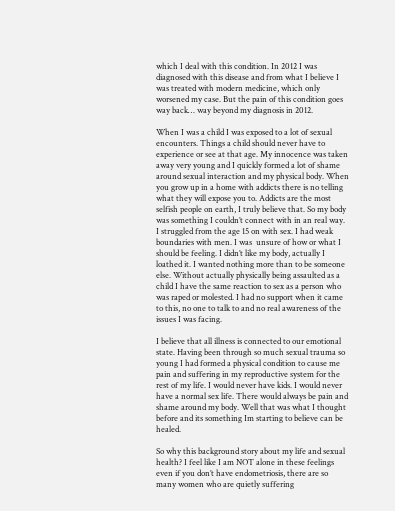which I deal with this condition. In 2012 I was diagnosed with this disease and from what I believe I was treated with modern medicine, which only worsened my case. But the pain of this condition goes way back… way beyond my diagnosis in 2012.

When I was a child I was exposed to a lot of sexual encounters. Things a child should never have to experience or see at that age. My innocence was taken away very young and I quickly formed a lot of shame around sexual interaction and my physical body. When you grow up in a home with addicts there is no telling what they will expose you to. Addicts are the most selfish people on earth, I truly believe that. So my body was something I couldn’t connect with in an real way. I struggled from the age 15 on with sex. I had weak boundaries with men. I was  unsure of how or what I should be feeling. I didn’t like my body, actually I loathed it. I wanted nothing more than to be someone else. Without actually physically being assaulted as a child I have the same reaction to sex as a person who was raped or molested. I had no support when it came to this, no one to talk to and no real awareness of the issues I was facing.

I believe that all illness is connected to our emotional state. Having been through so much sexual trauma so young I had formed a physical condition to cause me pain and suffering in my reproductive system for the rest of my life. I would never have kids. I would never have a normal sex life. There would always be pain and shame around my body. Well that was what I thought before and its something Im starting to believe can be healed.

So why this background story about my life and sexual health? I feel like I am NOT alone in these feelings even if you don’t have endometriosis, there are so many women who are quietly suffering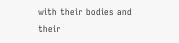with their bodies and their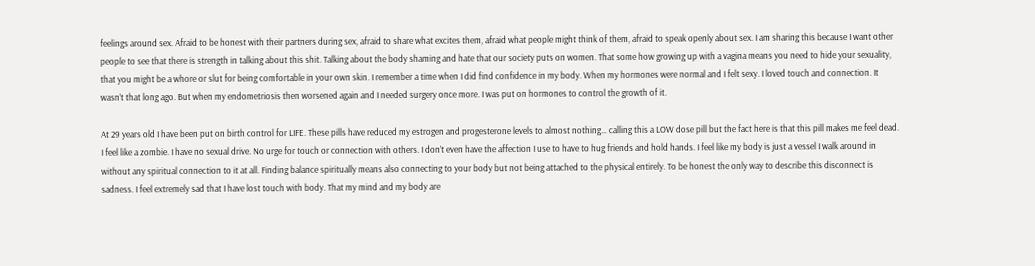feelings around sex. Afraid to be honest with their partners during sex, afraid to share what excites them, afraid what people might think of them, afraid to speak openly about sex. I am sharing this because I want other people to see that there is strength in talking about this shit. Talking about the body shaming and hate that our society puts on women. That some how growing up with a vagina means you need to hide your sexuality, that you might be a whore or slut for being comfortable in your own skin. I remember a time when I did find confidence in my body. When my hormones were normal and I felt sexy. I loved touch and connection. It wasn’t that long ago. But when my endometriosis then worsened again and I needed surgery once more. I was put on hormones to control the growth of it.

At 29 years old I have been put on birth control for LIFE. These pills have reduced my estrogen and progesterone levels to almost nothing… calling this a LOW dose pill but the fact here is that this pill makes me feel dead. I feel like a zombie. I have no sexual drive. No urge for touch or connection with others. I don’t even have the affection I use to have to hug friends and hold hands. I feel like my body is just a vessel I walk around in without any spiritual connection to it at all. Finding balance spiritually means also connecting to your body but not being attached to the physical entirely. To be honest the only way to describe this disconnect is sadness. I feel extremely sad that I have lost touch with body. That my mind and my body are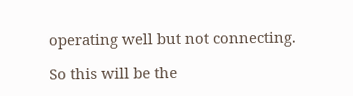operating well but not connecting.

So this will be the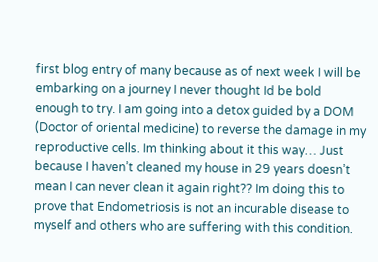first blog entry of many because as of next week I will be embarking on a journey I never thought Id be bold enough to try. I am going into a detox guided by a DOM (Doctor of oriental medicine) to reverse the damage in my reproductive cells. Im thinking about it this way… Just because I haven’t cleaned my house in 29 years doesn’t mean I can never clean it again right?? Im doing this to prove that Endometriosis is not an incurable disease to myself and others who are suffering with this condition.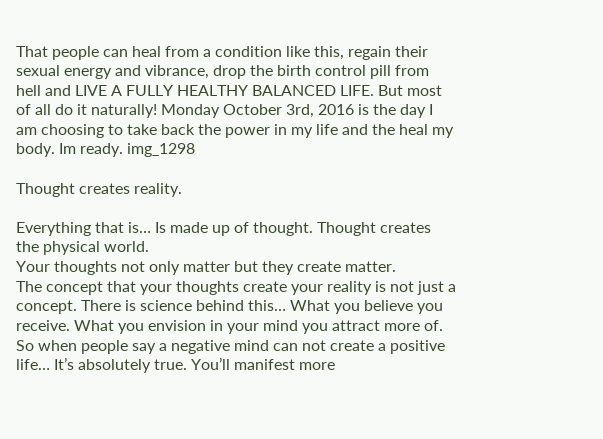That people can heal from a condition like this, regain their sexual energy and vibrance, drop the birth control pill from hell and LIVE A FULLY HEALTHY BALANCED LIFE. But most of all do it naturally! Monday October 3rd, 2016 is the day I am choosing to take back the power in my life and the heal my body. Im ready. img_1298

Thought creates reality.

Everything that is… Is made up of thought. Thought creates the physical world.
Your thoughts not only matter but they create matter.
The concept that your thoughts create your reality is not just a concept. There is science behind this… What you believe you receive. What you envision in your mind you attract more of.
So when people say a negative mind can not create a positive life… It’s absolutely true. You’ll manifest more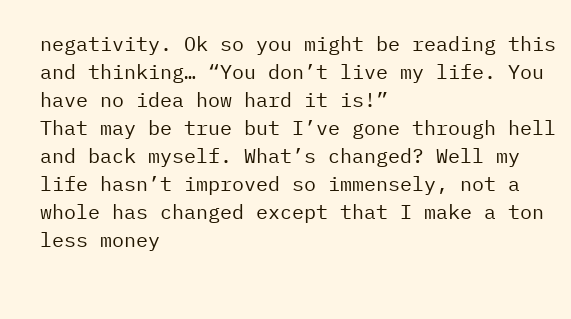negativity. Ok so you might be reading this and thinking… “You don’t live my life. You have no idea how hard it is!”
That may be true but I’ve gone through hell and back myself. What’s changed? Well my life hasn’t improved so immensely, not a whole has changed except that I make a ton less money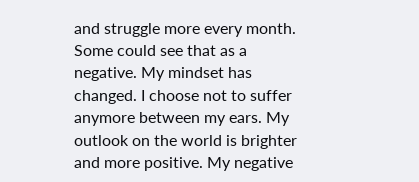and struggle more every month. Some could see that as a negative. My mindset has changed. I choose not to suffer anymore between my ears. My outlook on the world is brighter and more positive. My negative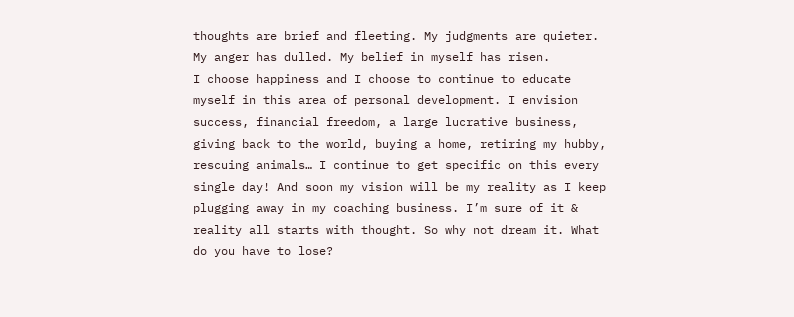thoughts are brief and fleeting. My judgments are quieter. My anger has dulled. My belief in myself has risen.
I choose happiness and I choose to continue to educate myself in this area of personal development. I envision success, financial freedom, a large lucrative business, giving back to the world, buying a home, retiring my hubby, rescuing animals… I continue to get specific on this every single day! And soon my vision will be my reality as I keep plugging away in my coaching business. I’m sure of it & reality all starts with thought. So why not dream it. What do you have to lose?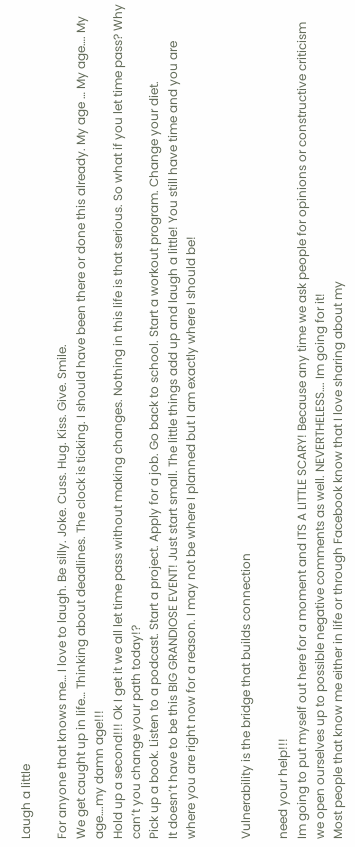Laugh a little

For anyone that knows me… I love to laugh. Be silly. Joke. Cuss. Hug. Kiss. Give. Smile.
We get caught up in life… Thinking about deadlines. The clock is ticking. I should have been there or done this already. My age … My age…. My age….my damn age!!!
Hold up a second!!! Ok I get it we all let time pass without making changes. Nothing in this life is that serious. So what if you let time pass? Why can’t you change your path today!?
Pick up a book. Listen to a podcast. Start a project. Apply for a job. Go back to school. Start a workout program. Change your diet.
It doesn’t have to be this BIG GRANDIOSE EVENT! Just start small. The little things add up and laugh a little! You still have time and you are where you are right now for a reason. I may not be where I planned but I am exactly where I should be!


Vulnerability is the bridge that builds connection

need your help!!!
Im going to put myself out here for a moment and ITS A LITTLE SCARY! Because any time we ask people for opinions or constructive criticism we open ourselves up to possible negative comments as well. NEVERTHELESS…. Im going for it!
Most people that know me either in life or through Facebook know that I love sharing about my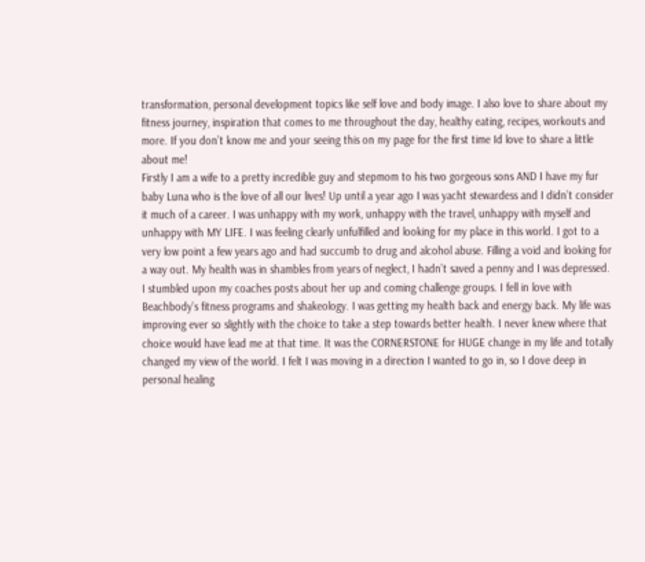transformation, personal development topics like self love and body image. I also love to share about my fitness journey, inspiration that comes to me throughout the day, healthy eating, recipes, workouts and more. If you don’t know me and your seeing this on my page for the first time Id love to share a little about me!
Firstly I am a wife to a pretty incredible guy and stepmom to his two gorgeous sons AND I have my fur baby Luna who is the love of all our lives! Up until a year ago I was yacht stewardess and I didn’t consider it much of a career. I was unhappy with my work, unhappy with the travel, unhappy with myself and unhappy with MY LIFE. I was feeling clearly unfulfilled and looking for my place in this world. I got to a very low point a few years ago and had succumb to drug and alcohol abuse. Filling a void and looking for a way out. My health was in shambles from years of neglect, I hadn’t saved a penny and I was depressed.
I stumbled upon my coaches posts about her up and coming challenge groups. I fell in love with Beachbody’s fitness programs and shakeology. I was getting my health back and energy back. My life was improving ever so slightly with the choice to take a step towards better health. I never knew where that choice would have lead me at that time. It was the CORNERSTONE for HUGE change in my life and totally changed my view of the world. I felt I was moving in a direction I wanted to go in, so I dove deep in personal healing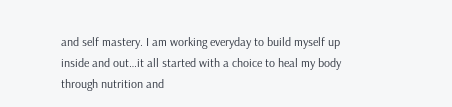and self mastery. I am working everyday to build myself up inside and out…it all started with a choice to heal my body through nutrition and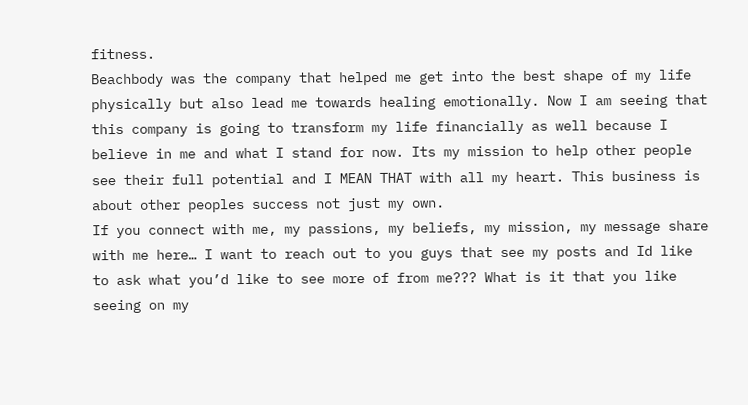fitness.
Beachbody was the company that helped me get into the best shape of my life physically but also lead me towards healing emotionally. Now I am seeing that this company is going to transform my life financially as well because I believe in me and what I stand for now. Its my mission to help other people see their full potential and I MEAN THAT with all my heart. This business is about other peoples success not just my own.
If you connect with me, my passions, my beliefs, my mission, my message share with me here… I want to reach out to you guys that see my posts and Id like to ask what you’d like to see more of from me??? What is it that you like seeing on my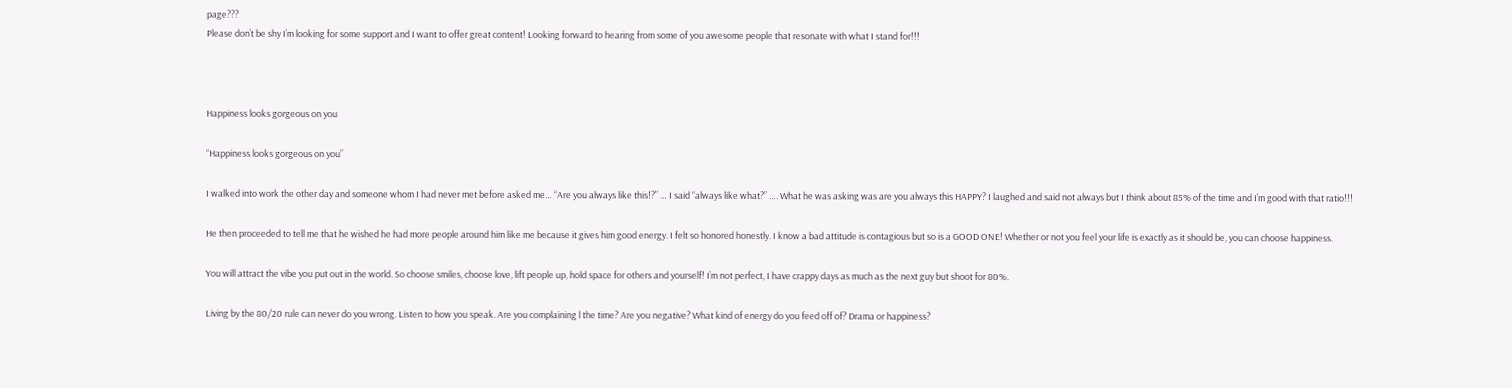page???
Please don’t be shy I’m looking for some support and I want to offer great content! Looking forward to hearing from some of you awesome people that resonate with what I stand for!!!



Happiness looks gorgeous on you

“Happiness looks gorgeous on you”

I walked into work the other day and someone whom I had never met before asked me… “Are you always like this!?” … I said “always like what?” …. What he was asking was are you always this HAPPY? I laughed and said not always but I think about 85% of the time and I’m good with that ratio!!!

He then proceeded to tell me that he wished he had more people around him like me because it gives him good energy. I felt so honored honestly. I know a bad attitude is contagious but so is a GOOD ONE! Whether or not you feel your life is exactly as it should be, you can choose happiness.

You will attract the vibe you put out in the world. So choose smiles, choose love, lift people up, hold space for others and yourself! I’m not perfect, I have crappy days as much as the next guy but shoot for 80%.

Living by the 80/20 rule can never do you wrong. Listen to how you speak. Are you complaining l the time? Are you negative? What kind of energy do you feed off of? Drama or happiness?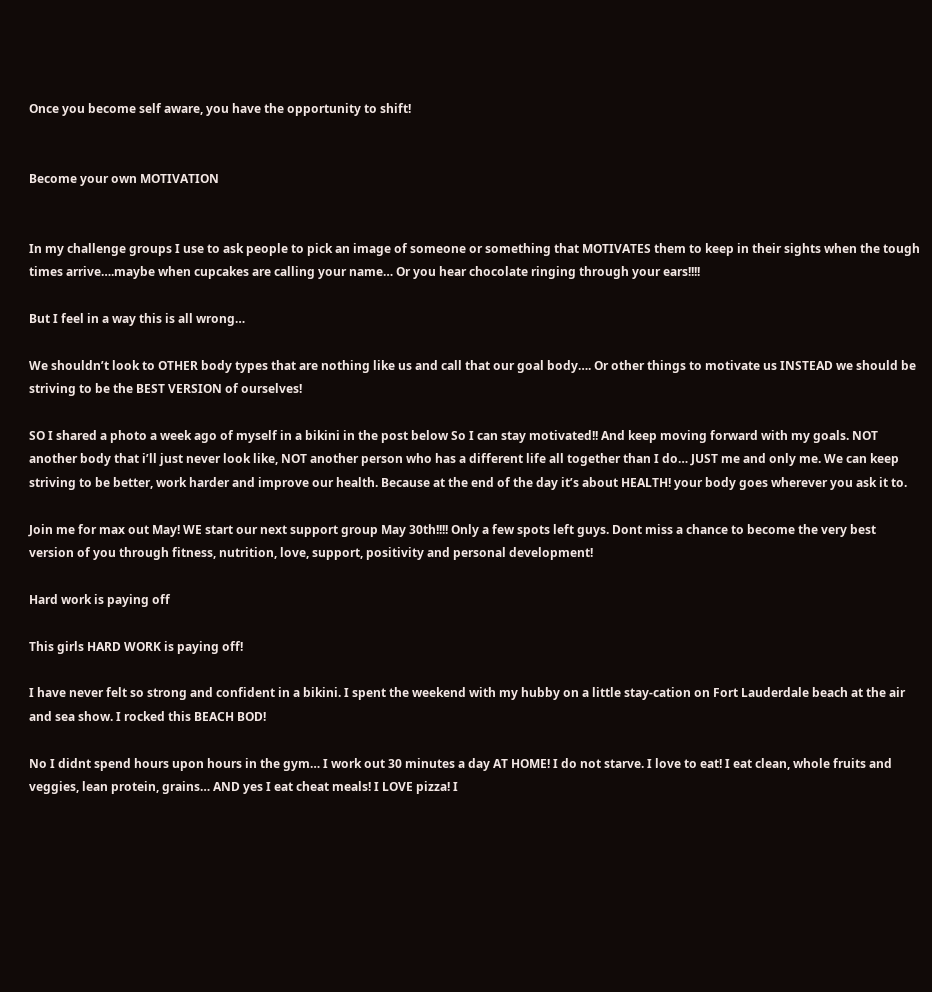Once you become self aware, you have the opportunity to shift!


Become your own MOTIVATION


In my challenge groups I use to ask people to pick an image of someone or something that MOTIVATES them to keep in their sights when the tough times arrive….maybe when cupcakes are calling your name… Or you hear chocolate ringing through your ears!!!!

But I feel in a way this is all wrong…

We shouldn’t look to OTHER body types that are nothing like us and call that our goal body…. Or other things to motivate us INSTEAD we should be striving to be the BEST VERSION of ourselves!

SO I shared a photo a week ago of myself in a bikini in the post below So I can stay motivated!! And keep moving forward with my goals. NOT another body that i’ll just never look like, NOT another person who has a different life all together than I do… JUST me and only me. We can keep striving to be better, work harder and improve our health. Because at the end of the day it’s about HEALTH! your body goes wherever you ask it to.

Join me for max out May! WE start our next support group May 30th!!!! Only a few spots left guys. Dont miss a chance to become the very best version of you through fitness, nutrition, love, support, positivity and personal development!

Hard work is paying off

This girls HARD WORK is paying off!

I have never felt so strong and confident in a bikini. I spent the weekend with my hubby on a little stay-cation on Fort Lauderdale beach at the air and sea show. I rocked this BEACH BOD!

No I didnt spend hours upon hours in the gym… I work out 30 minutes a day AT HOME! I do not starve. I love to eat! I eat clean, whole fruits and veggies, lean protein, grains… AND yes I eat cheat meals! I LOVE pizza! I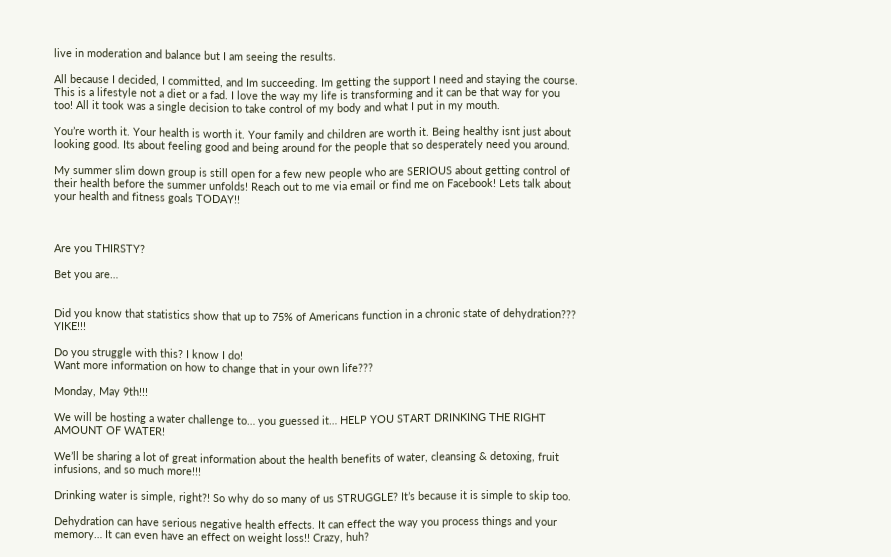live in moderation and balance but I am seeing the results.

All because I decided, I committed, and Im succeeding. Im getting the support I need and staying the course. This is a lifestyle not a diet or a fad. I love the way my life is transforming and it can be that way for you too! All it took was a single decision to take control of my body and what I put in my mouth.

You’re worth it. Your health is worth it. Your family and children are worth it. Being healthy isnt just about looking good. Its about feeling good and being around for the people that so desperately need you around.

My summer slim down group is still open for a few new people who are SERIOUS about getting control of their health before the summer unfolds! Reach out to me via email or find me on Facebook! Lets talk about your health and fitness goals TODAY!!



Are you THIRSTY?

Bet you are…


Did you know that statistics show that up to 75% of Americans function in a chronic state of dehydration??? YIKE!!!

Do you struggle with this? I know I do!
Want more information on how to change that in your own life???

Monday, May 9th!!!

We will be hosting a water challenge to… you guessed it… HELP YOU START DRINKING THE RIGHT AMOUNT OF WATER!

We’ll be sharing a lot of great information about the health benefits of water, cleansing & detoxing, fruit infusions, and so much more!!!

Drinking water is simple, right?! So why do so many of us STRUGGLE? It’s because it is simple to skip too.

Dehydration can have serious negative health effects. It can effect the way you process things and your memory… It can even have an effect on weight loss!! Crazy, huh?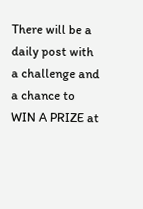There will be a daily post with a challenge and a chance to WIN A PRIZE at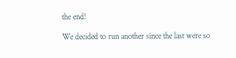the end!

We decided to run another since the last were so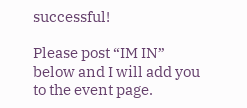successful!

Please post “IM IN” below and I will add you to the event page.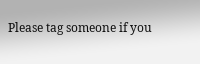Please tag someone if you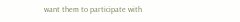want them to participate with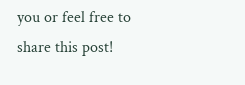you or feel free to share this post!